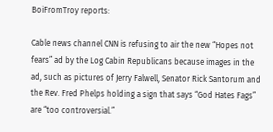BoiFromTroy reports:

Cable news channel CNN is refusing to air the new “Hopes not fears” ad by the Log Cabin Republicans because images in the ad, such as pictures of Jerry Falwell, Senator Rick Santorum and the Rev. Fred Phelps holding a sign that says “God Hates Fags” are “too controversial.”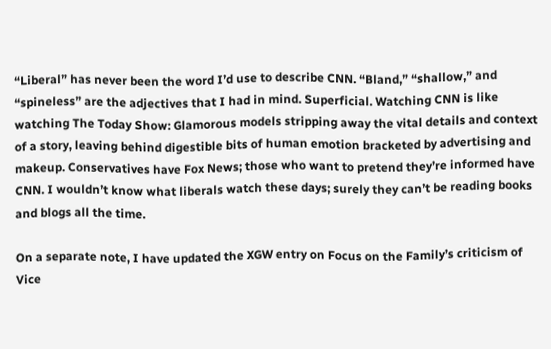“Liberal” has never been the word I’d use to describe CNN. “Bland,” “shallow,” and “spineless” are the adjectives that I had in mind. Superficial. Watching CNN is like watching The Today Show: Glamorous models stripping away the vital details and context of a story, leaving behind digestible bits of human emotion bracketed by advertising and makeup. Conservatives have Fox News; those who want to pretend they’re informed have CNN. I wouldn’t know what liberals watch these days; surely they can’t be reading books and blogs all the time.

On a separate note, I have updated the XGW entry on Focus on the Family’s criticism of Vice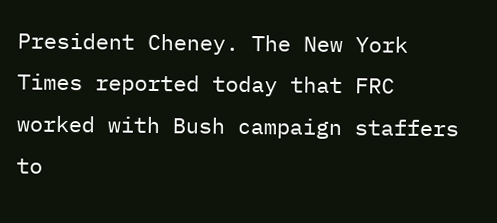President Cheney. The New York Times reported today that FRC worked with Bush campaign staffers to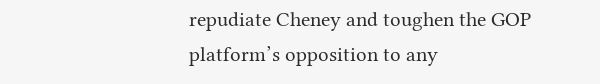repudiate Cheney and toughen the GOP platform’s opposition to any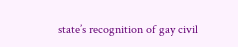state’s recognition of gay civil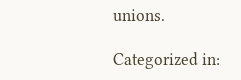unions.

Categorized in: